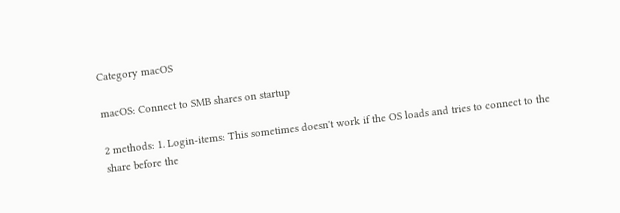Category macOS

macOS: Connect to SMB shares on startup

2 methods: 1. Login-items: This sometimes doesn't work if the OS loads and tries to connect to the share before the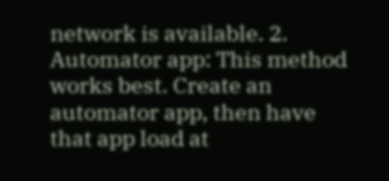network is available. 2. Automator app: This method works best. Create an automator app, then have that app load at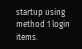startup using method 1 login items.